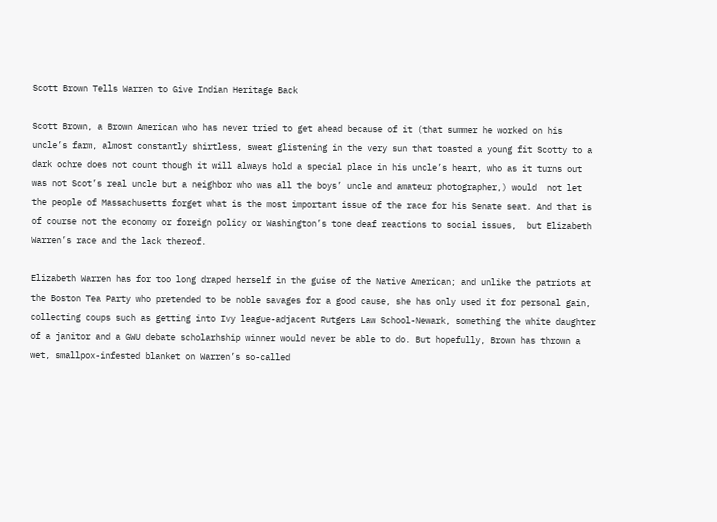Scott Brown Tells Warren to Give Indian Heritage Back

Scott Brown, a Brown American who has never tried to get ahead because of it (that summer he worked on his uncle’s farm, almost constantly shirtless, sweat glistening in the very sun that toasted a young fit Scotty to a dark ochre does not count though it will always hold a special place in his uncle’s heart, who as it turns out was not Scot’s real uncle but a neighbor who was all the boys’ uncle and amateur photographer,) would  not let the people of Massachusetts forget what is the most important issue of the race for his Senate seat. And that is of course not the economy or foreign policy or Washington’s tone deaf reactions to social issues,  but Elizabeth Warren’s race and the lack thereof.

Elizabeth Warren has for too long draped herself in the guise of the Native American; and unlike the patriots at the Boston Tea Party who pretended to be noble savages for a good cause, she has only used it for personal gain, collecting coups such as getting into Ivy league-adjacent Rutgers Law School-Newark, something the white daughter of a janitor and a GWU debate scholarhship winner would never be able to do. But hopefully, Brown has thrown a wet, smallpox-infested blanket on Warren’s so-called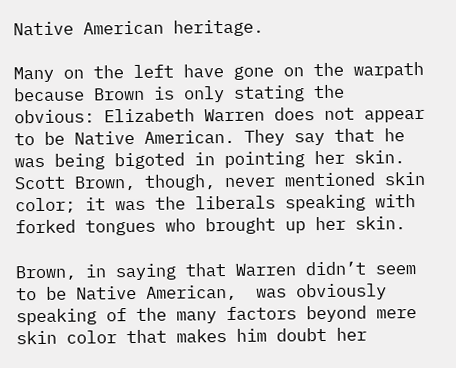Native American heritage.

Many on the left have gone on the warpath because Brown is only stating the obvious: Elizabeth Warren does not appear to be Native American. They say that he was being bigoted in pointing her skin. Scott Brown, though, never mentioned skin color; it was the liberals speaking with forked tongues who brought up her skin.

Brown, in saying that Warren didn’t seem to be Native American,  was obviously speaking of the many factors beyond mere skin color that makes him doubt her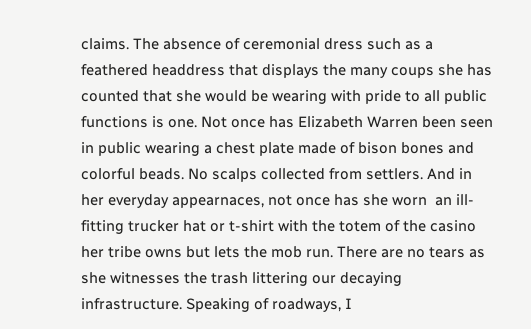claims. The absence of ceremonial dress such as a feathered headdress that displays the many coups she has counted that she would be wearing with pride to all public functions is one. Not once has Elizabeth Warren been seen in public wearing a chest plate made of bison bones and colorful beads. No scalps collected from settlers. And in her everyday appearnaces, not once has she worn  an ill-fitting trucker hat or t-shirt with the totem of the casino her tribe owns but lets the mob run. There are no tears as she witnesses the trash littering our decaying infrastructure. Speaking of roadways, I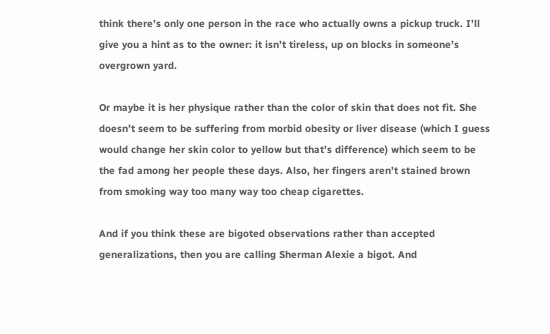think there’s only one person in the race who actually owns a pickup truck. I’ll give you a hint as to the owner: it isn’t tireless, up on blocks in someone’s overgrown yard.

Or maybe it is her physique rather than the color of skin that does not fit. She doesn’t seem to be suffering from morbid obesity or liver disease (which I guess would change her skin color to yellow but that’s difference) which seem to be the fad among her people these days. Also, her fingers aren’t stained brown from smoking way too many way too cheap cigarettes.

And if you think these are bigoted observations rather than accepted generalizations, then you are calling Sherman Alexie a bigot. And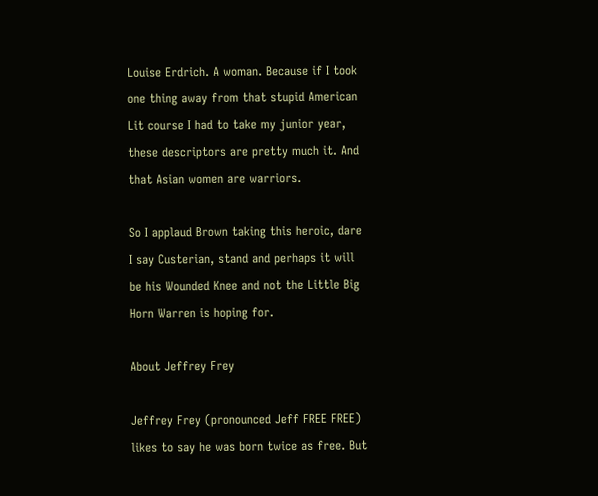Louise Erdrich. A woman. Because if I took one thing away from that stupid American Lit course I had to take my junior year, these descriptors are pretty much it. And that Asian women are warriors.

So I applaud Brown taking this heroic, dare I say Custerian, stand and perhaps it will be his Wounded Knee and not the Little Big Horn Warren is hoping for.

About Jeffrey Frey

Jeffrey Frey (pronounced Jeff FREE FREE) likes to say he was born twice as free. But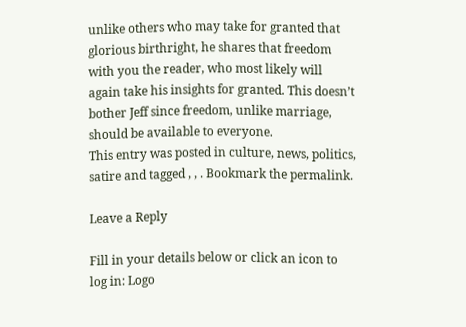unlike others who may take for granted that glorious birthright, he shares that freedom with you the reader, who most likely will again take his insights for granted. This doesn’t bother Jeff since freedom, unlike marriage, should be available to everyone.
This entry was posted in culture, news, politics, satire and tagged , , . Bookmark the permalink.

Leave a Reply

Fill in your details below or click an icon to log in: Logo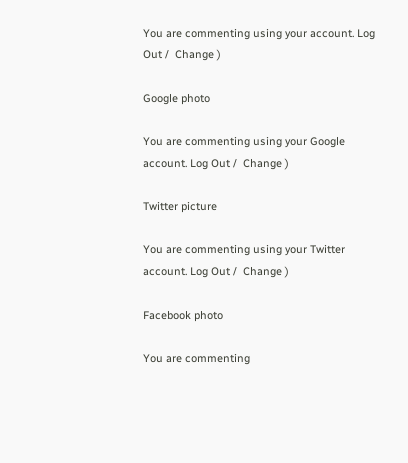You are commenting using your account. Log Out /  Change )

Google photo

You are commenting using your Google account. Log Out /  Change )

Twitter picture

You are commenting using your Twitter account. Log Out /  Change )

Facebook photo

You are commenting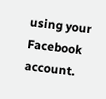using your Facebook account.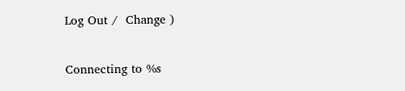Log Out /  Change )

Connecting to %s